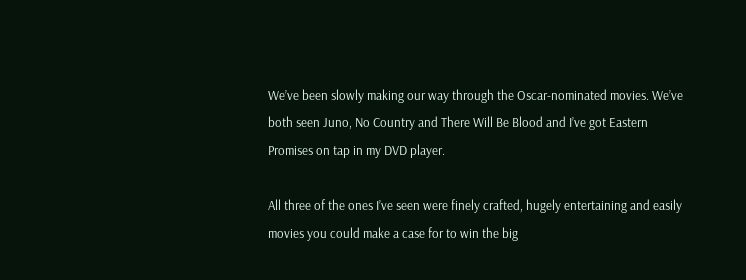We’ve been slowly making our way through the Oscar-nominated movies. We’ve both seen Juno, No Country and There Will Be Blood and I’ve got Eastern Promises on tap in my DVD player.

All three of the ones I’ve seen were finely crafted, hugely entertaining and easily movies you could make a case for to win the big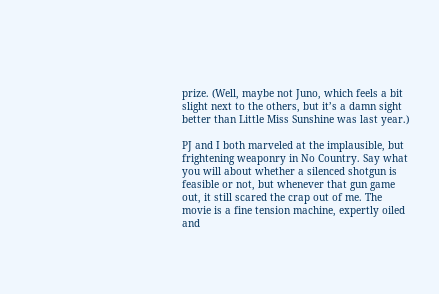prize. (Well, maybe not Juno, which feels a bit slight next to the others, but it’s a damn sight better than Little Miss Sunshine was last year.)

PJ and I both marveled at the implausible, but frightening weaponry in No Country. Say what you will about whether a silenced shotgun is feasible or not, but whenever that gun game out, it still scared the crap out of me. The movie is a fine tension machine, expertly oiled and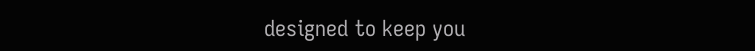designed to keep you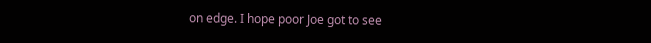on edge. I hope poor Joe got to see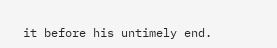it before his untimely end.